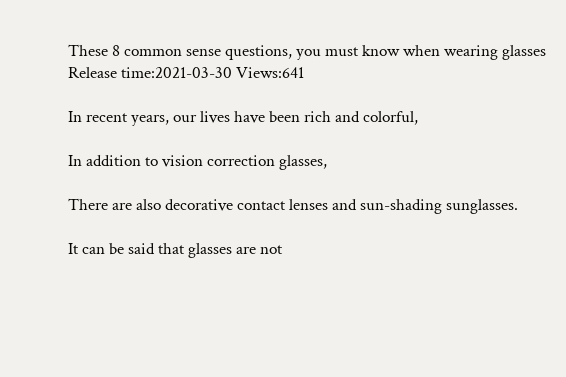These 8 common sense questions, you must know when wearing glasses
Release time:2021-03-30 Views:641

In recent years, our lives have been rich and colorful,

In addition to vision correction glasses,

There are also decorative contact lenses and sun-shading sunglasses.

It can be said that glasses are not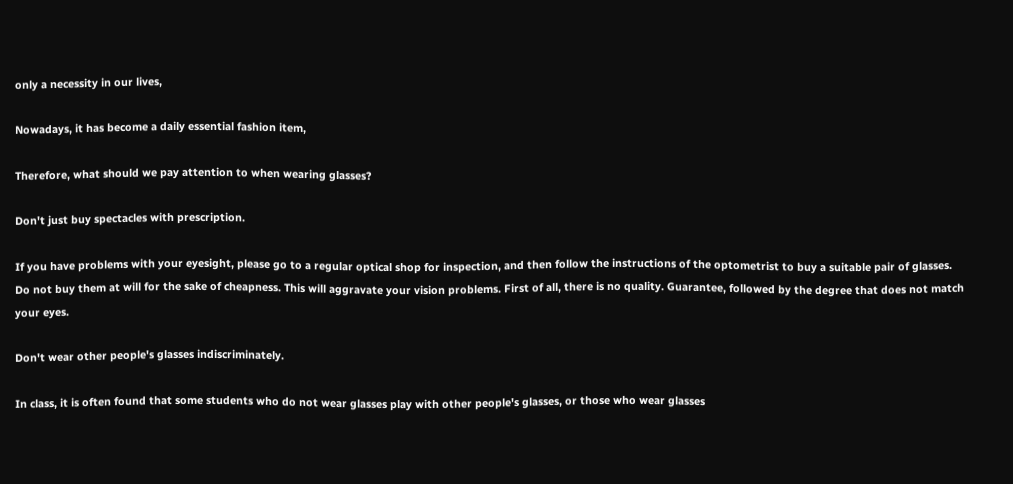only a necessity in our lives,

Nowadays, it has become a daily essential fashion item,

Therefore, what should we pay attention to when wearing glasses?

Don't just buy spectacles with prescription.

If you have problems with your eyesight, please go to a regular optical shop for inspection, and then follow the instructions of the optometrist to buy a suitable pair of glasses. Do not buy them at will for the sake of cheapness. This will aggravate your vision problems. First of all, there is no quality. Guarantee, followed by the degree that does not match your eyes.

Don't wear other people's glasses indiscriminately.

In class, it is often found that some students who do not wear glasses play with other people's glasses, or those who wear glasses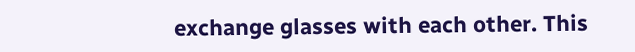exchange glasses with each other. This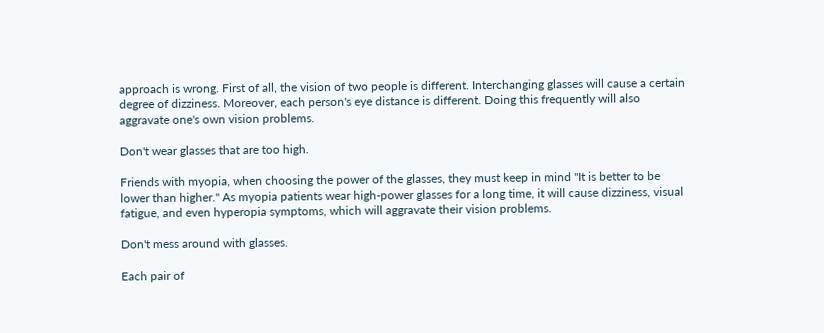approach is wrong. First of all, the vision of two people is different. Interchanging glasses will cause a certain degree of dizziness. Moreover, each person's eye distance is different. Doing this frequently will also aggravate one's own vision problems.

Don't wear glasses that are too high.

Friends with myopia, when choosing the power of the glasses, they must keep in mind "It is better to be lower than higher." As myopia patients wear high-power glasses for a long time, it will cause dizziness, visual fatigue, and even hyperopia symptoms, which will aggravate their vision problems.

Don't mess around with glasses.

Each pair of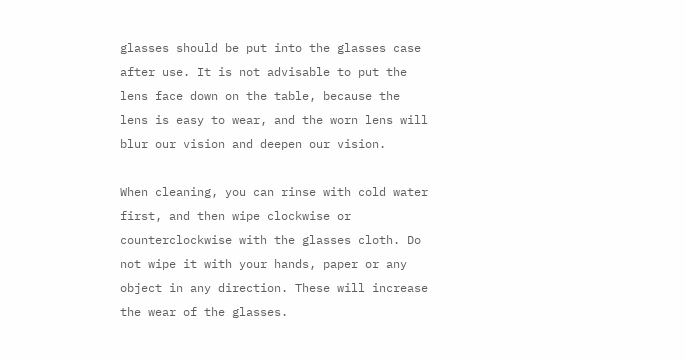glasses should be put into the glasses case after use. It is not advisable to put the lens face down on the table, because the lens is easy to wear, and the worn lens will blur our vision and deepen our vision.

When cleaning, you can rinse with cold water first, and then wipe clockwise or counterclockwise with the glasses cloth. Do not wipe it with your hands, paper or any object in any direction. These will increase the wear of the glasses.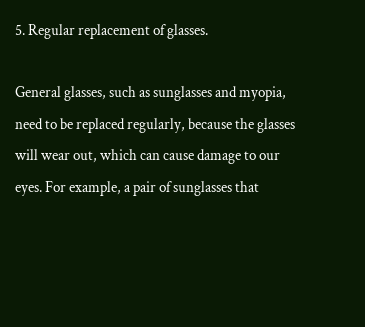5. Regular replacement of glasses.

General glasses, such as sunglasses and myopia, need to be replaced regularly, because the glasses will wear out, which can cause damage to our eyes. For example, a pair of sunglasses that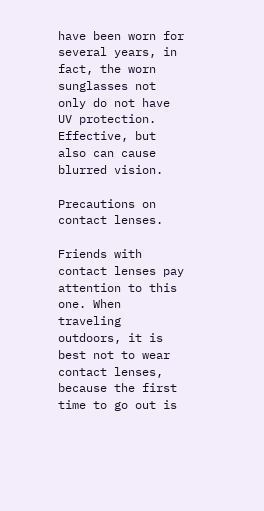have been worn for several years, in fact, the worn sunglasses not only do not have UV protection. Effective, but also can cause blurred vision.

Precautions on contact lenses.

Friends with contact lenses pay attention to this one. When traveling outdoors, it is best not to wear contact lenses, because the first time to go out is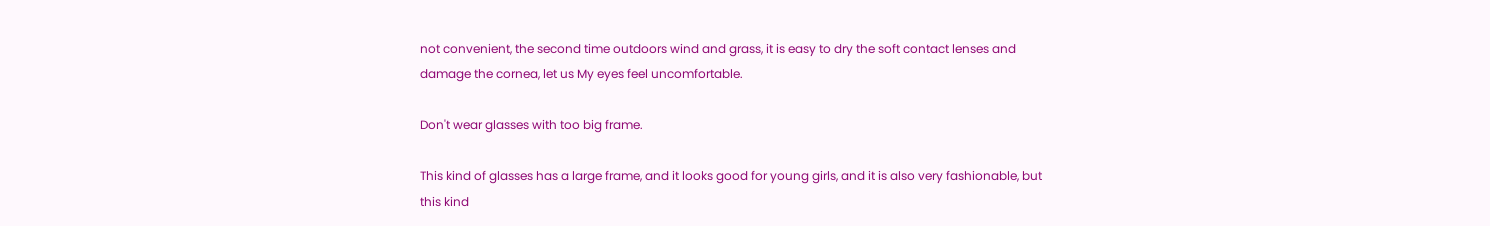not convenient, the second time outdoors wind and grass, it is easy to dry the soft contact lenses and damage the cornea, let us My eyes feel uncomfortable.

Don't wear glasses with too big frame.

This kind of glasses has a large frame, and it looks good for young girls, and it is also very fashionable, but this kind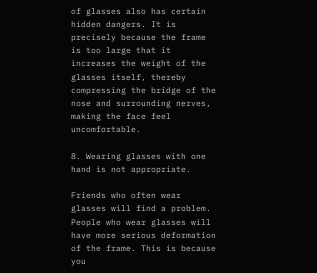of glasses also has certain hidden dangers. It is precisely because the frame is too large that it increases the weight of the glasses itself, thereby compressing the bridge of the nose and surrounding nerves, making the face feel uncomfortable.

8. Wearing glasses with one hand is not appropriate.

Friends who often wear glasses will find a problem. People who wear glasses will have more serious deformation of the frame. This is because you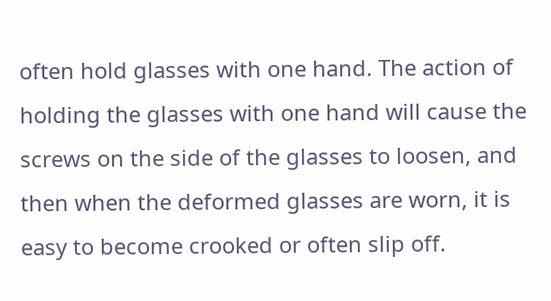often hold glasses with one hand. The action of holding the glasses with one hand will cause the screws on the side of the glasses to loosen, and then when the deformed glasses are worn, it is easy to become crooked or often slip off.